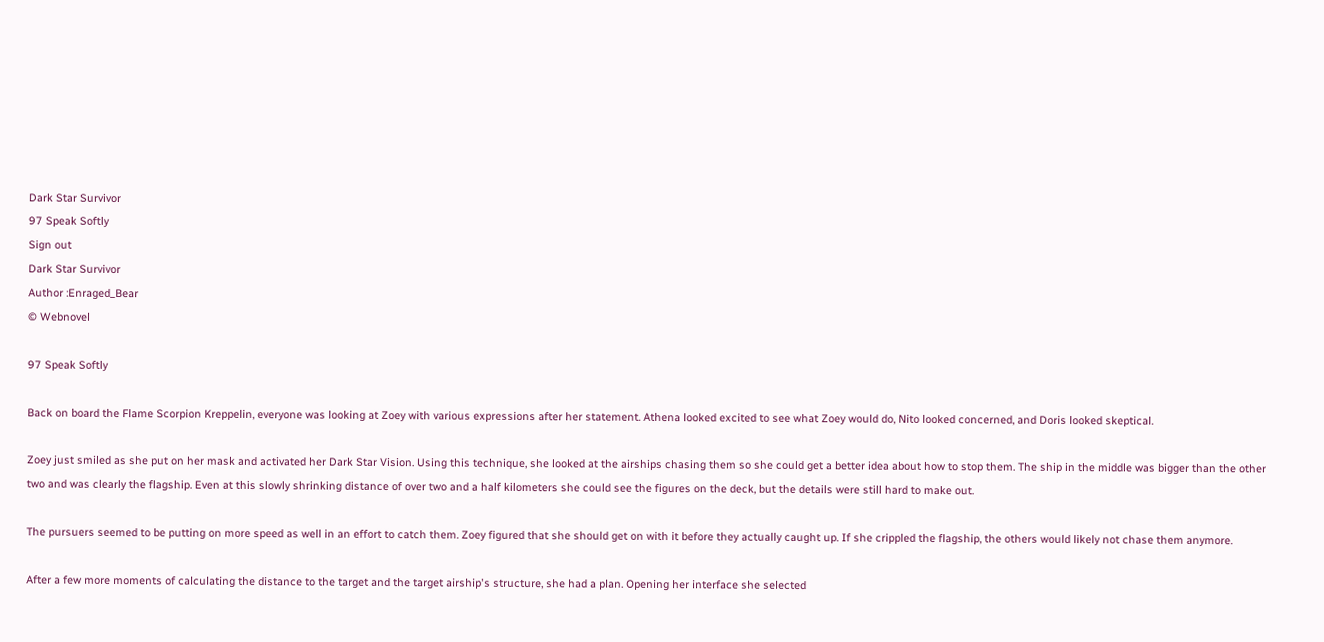Dark Star Survivor
97 Speak Softly
Sign out
Dark Star Survivor
Author :Enraged_Bear
© Webnovel

97 Speak Softly

Back on board the Flame Scorpion Kreppelin, everyone was looking at Zoey with various expressions after her statement. Athena looked excited to see what Zoey would do, Nito looked concerned, and Doris looked skeptical.

Zoey just smiled as she put on her mask and activated her Dark Star Vision. Using this technique, she looked at the airships chasing them so she could get a better idea about how to stop them. The ship in the middle was bigger than the other two and was clearly the flagship. Even at this slowly shrinking distance of over two and a half kilometers she could see the figures on the deck, but the details were still hard to make out.

The pursuers seemed to be putting on more speed as well in an effort to catch them. Zoey figured that she should get on with it before they actually caught up. If she crippled the flagship, the others would likely not chase them anymore.

After a few more moments of calculating the distance to the target and the target airship's structure, she had a plan. Opening her interface she selected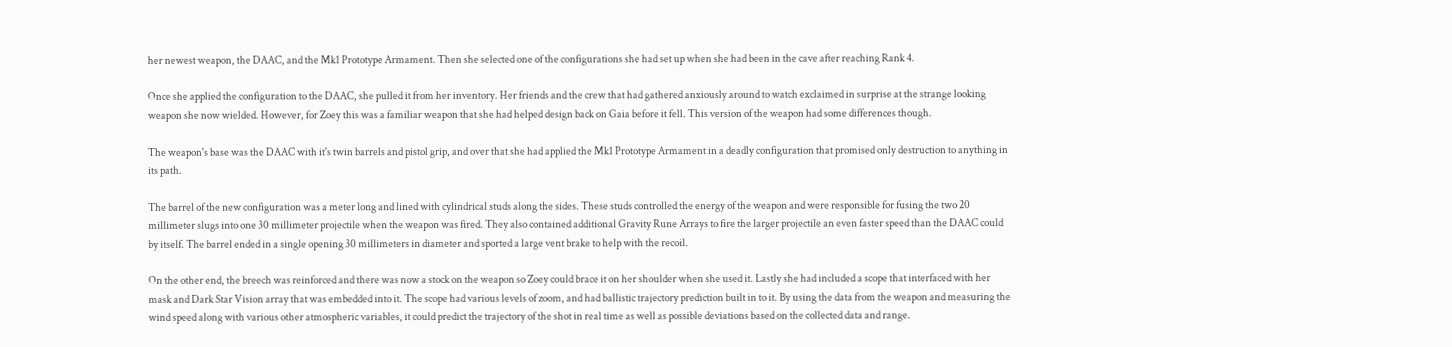her newest weapon, the DAAC, and the Mk1 Prototype Armament. Then she selected one of the configurations she had set up when she had been in the cave after reaching Rank 4.

Once she applied the configuration to the DAAC, she pulled it from her inventory. Her friends and the crew that had gathered anxiously around to watch exclaimed in surprise at the strange looking weapon she now wielded. However, for Zoey this was a familiar weapon that she had helped design back on Gaia before it fell. This version of the weapon had some differences though.

The weapon's base was the DAAC with it's twin barrels and pistol grip, and over that she had applied the Mk1 Prototype Armament in a deadly configuration that promised only destruction to anything in its path.

The barrel of the new configuration was a meter long and lined with cylindrical studs along the sides. These studs controlled the energy of the weapon and were responsible for fusing the two 20 millimeter slugs into one 30 millimeter projectile when the weapon was fired. They also contained additional Gravity Rune Arrays to fire the larger projectile an even faster speed than the DAAC could by itself. The barrel ended in a single opening 30 millimeters in diameter and sported a large vent brake to help with the recoil.

On the other end, the breech was reinforced and there was now a stock on the weapon so Zoey could brace it on her shoulder when she used it. Lastly she had included a scope that interfaced with her mask and Dark Star Vision array that was embedded into it. The scope had various levels of zoom, and had ballistic trajectory prediction built in to it. By using the data from the weapon and measuring the wind speed along with various other atmospheric variables, it could predict the trajectory of the shot in real time as well as possible deviations based on the collected data and range.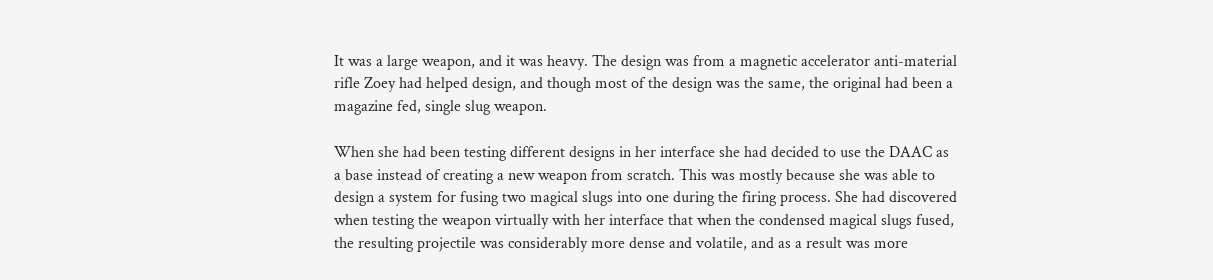It was a large weapon, and it was heavy. The design was from a magnetic accelerator anti-material rifle Zoey had helped design, and though most of the design was the same, the original had been a magazine fed, single slug weapon.

When she had been testing different designs in her interface she had decided to use the DAAC as a base instead of creating a new weapon from scratch. This was mostly because she was able to design a system for fusing two magical slugs into one during the firing process. She had discovered when testing the weapon virtually with her interface that when the condensed magical slugs fused, the resulting projectile was considerably more dense and volatile, and as a result was more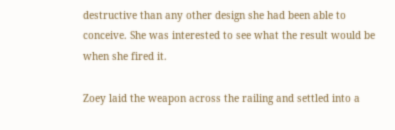destructive than any other design she had been able to conceive. She was interested to see what the result would be when she fired it.

Zoey laid the weapon across the railing and settled into a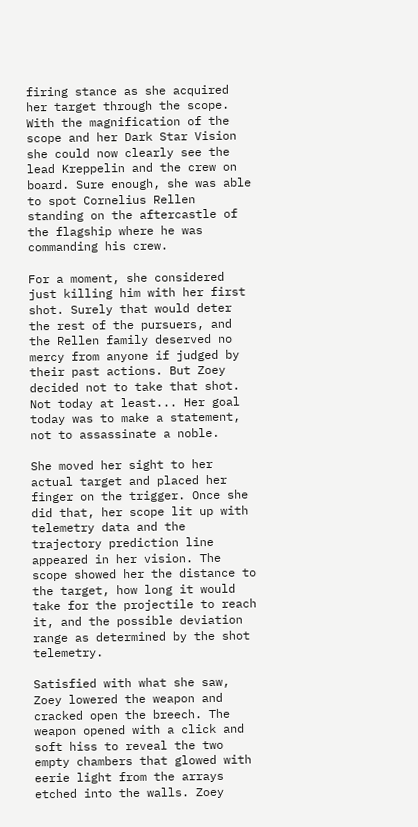firing stance as she acquired her target through the scope. With the magnification of the scope and her Dark Star Vision she could now clearly see the lead Kreppelin and the crew on board. Sure enough, she was able to spot Cornelius Rellen standing on the aftercastle of the flagship where he was commanding his crew.

For a moment, she considered just killing him with her first shot. Surely that would deter the rest of the pursuers, and the Rellen family deserved no mercy from anyone if judged by their past actions. But Zoey decided not to take that shot. Not today at least... Her goal today was to make a statement, not to assassinate a noble.

She moved her sight to her actual target and placed her finger on the trigger. Once she did that, her scope lit up with telemetry data and the trajectory prediction line appeared in her vision. The scope showed her the distance to the target, how long it would take for the projectile to reach it, and the possible deviation range as determined by the shot telemetry.

Satisfied with what she saw, Zoey lowered the weapon and cracked open the breech. The weapon opened with a click and soft hiss to reveal the two empty chambers that glowed with eerie light from the arrays etched into the walls. Zoey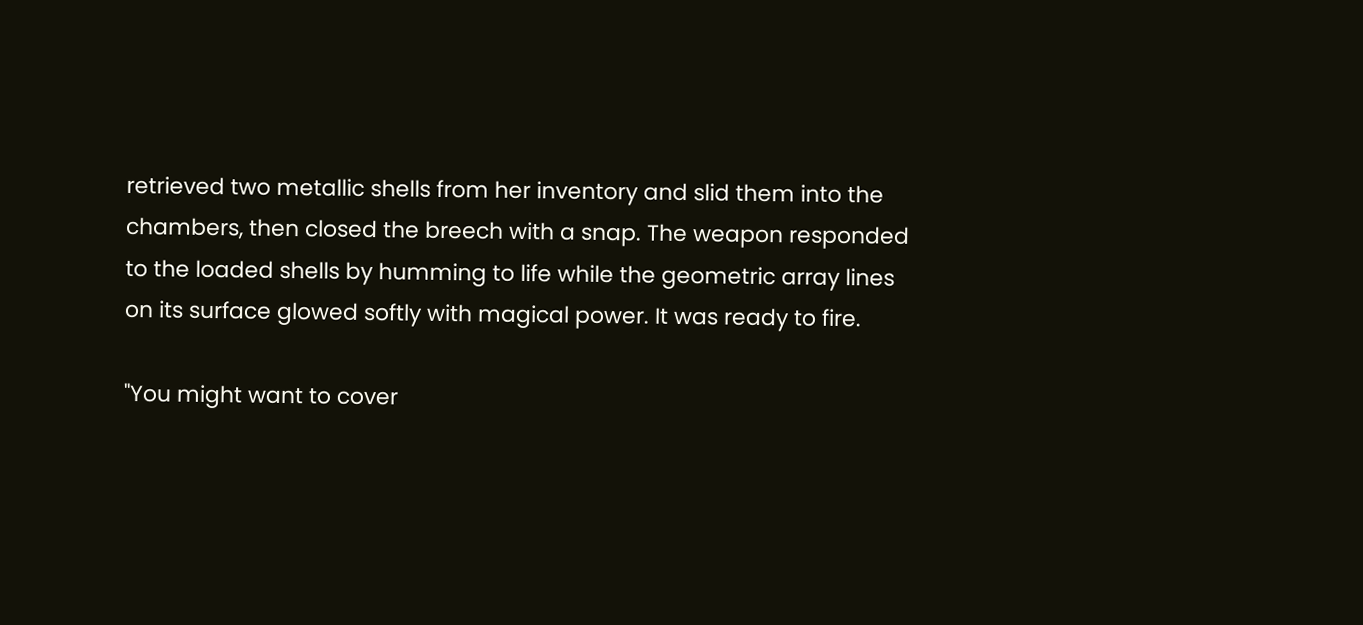retrieved two metallic shells from her inventory and slid them into the chambers, then closed the breech with a snap. The weapon responded to the loaded shells by humming to life while the geometric array lines on its surface glowed softly with magical power. It was ready to fire.

"You might want to cover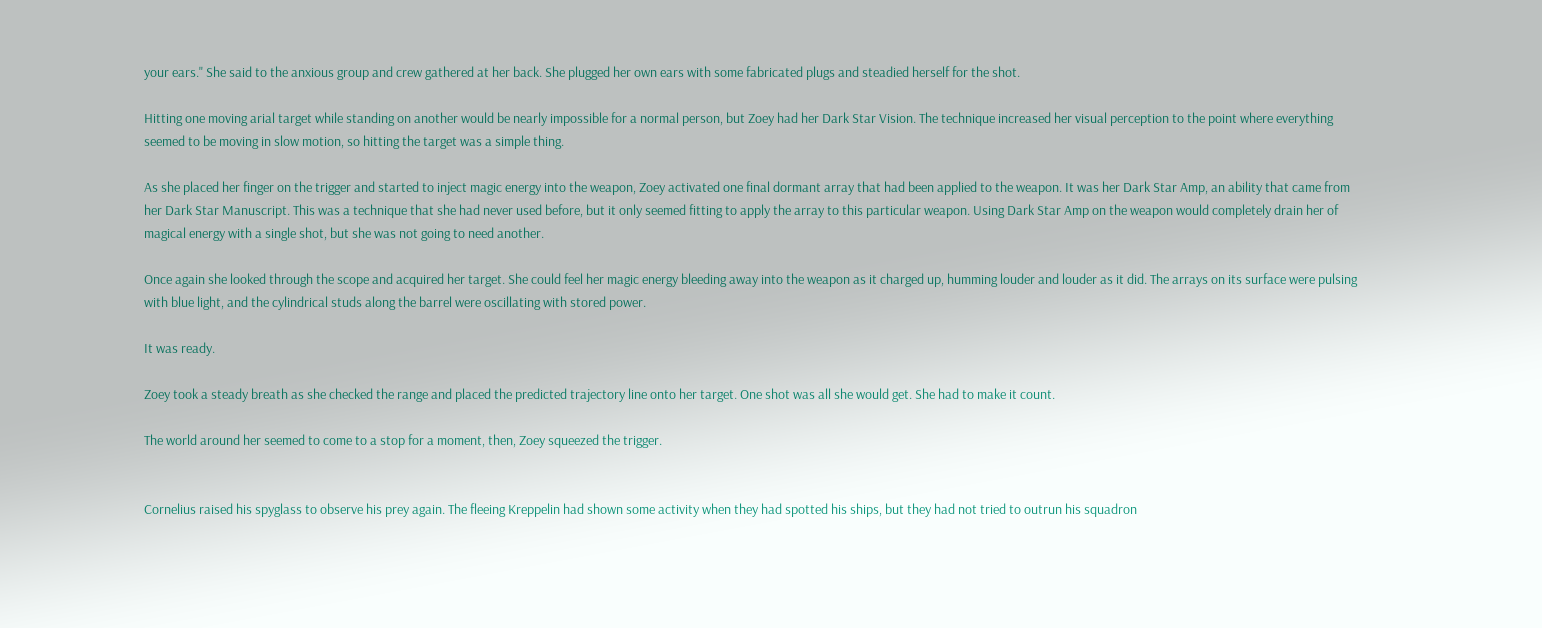your ears." She said to the anxious group and crew gathered at her back. She plugged her own ears with some fabricated plugs and steadied herself for the shot.

Hitting one moving arial target while standing on another would be nearly impossible for a normal person, but Zoey had her Dark Star Vision. The technique increased her visual perception to the point where everything seemed to be moving in slow motion, so hitting the target was a simple thing.

As she placed her finger on the trigger and started to inject magic energy into the weapon, Zoey activated one final dormant array that had been applied to the weapon. It was her Dark Star Amp, an ability that came from her Dark Star Manuscript. This was a technique that she had never used before, but it only seemed fitting to apply the array to this particular weapon. Using Dark Star Amp on the weapon would completely drain her of magical energy with a single shot, but she was not going to need another.

Once again she looked through the scope and acquired her target. She could feel her magic energy bleeding away into the weapon as it charged up, humming louder and louder as it did. The arrays on its surface were pulsing with blue light, and the cylindrical studs along the barrel were oscillating with stored power.

It was ready.

Zoey took a steady breath as she checked the range and placed the predicted trajectory line onto her target. One shot was all she would get. She had to make it count.

The world around her seemed to come to a stop for a moment, then, Zoey squeezed the trigger.


Cornelius raised his spyglass to observe his prey again. The fleeing Kreppelin had shown some activity when they had spotted his ships, but they had not tried to outrun his squadron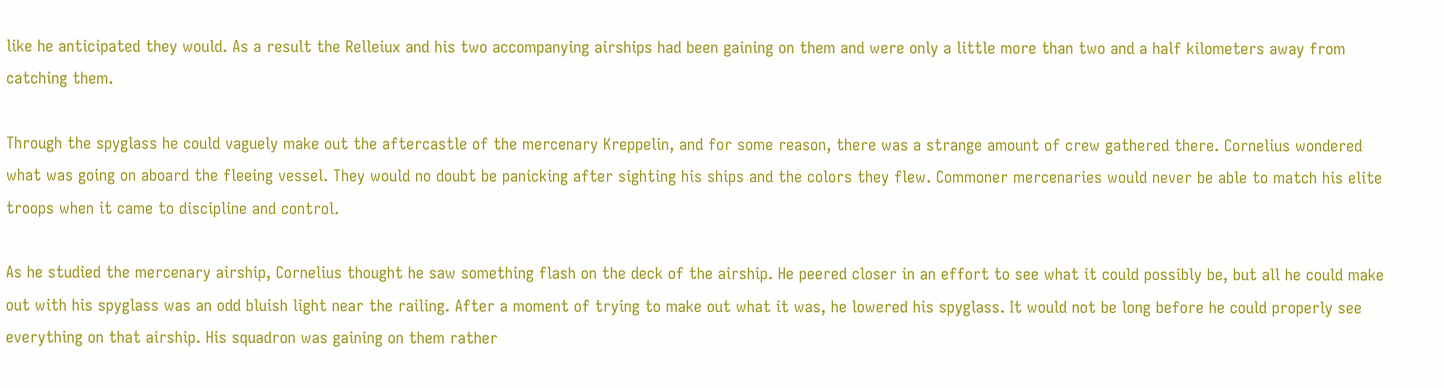like he anticipated they would. As a result the Relleiux and his two accompanying airships had been gaining on them and were only a little more than two and a half kilometers away from catching them.

Through the spyglass he could vaguely make out the aftercastle of the mercenary Kreppelin, and for some reason, there was a strange amount of crew gathered there. Cornelius wondered what was going on aboard the fleeing vessel. They would no doubt be panicking after sighting his ships and the colors they flew. Commoner mercenaries would never be able to match his elite troops when it came to discipline and control.

As he studied the mercenary airship, Cornelius thought he saw something flash on the deck of the airship. He peered closer in an effort to see what it could possibly be, but all he could make out with his spyglass was an odd bluish light near the railing. After a moment of trying to make out what it was, he lowered his spyglass. It would not be long before he could properly see everything on that airship. His squadron was gaining on them rather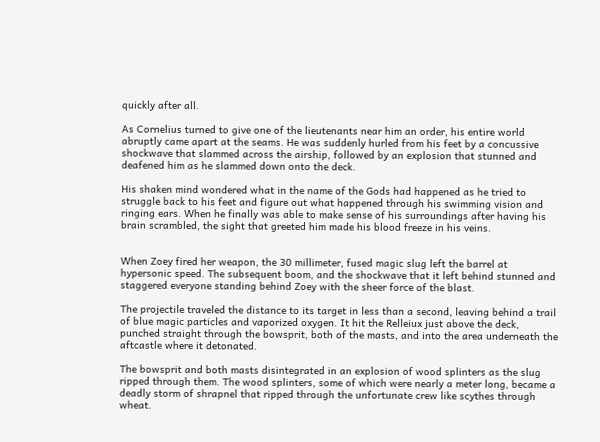quickly after all.

As Cornelius turned to give one of the lieutenants near him an order, his entire world abruptly came apart at the seams. He was suddenly hurled from his feet by a concussive shockwave that slammed across the airship, followed by an explosion that stunned and deafened him as he slammed down onto the deck.

His shaken mind wondered what in the name of the Gods had happened as he tried to struggle back to his feet and figure out what happened through his swimming vision and ringing ears. When he finally was able to make sense of his surroundings after having his brain scrambled, the sight that greeted him made his blood freeze in his veins.


When Zoey fired her weapon, the 30 millimeter, fused magic slug left the barrel at hypersonic speed. The subsequent boom, and the shockwave that it left behind stunned and staggered everyone standing behind Zoey with the sheer force of the blast.

The projectile traveled the distance to its target in less than a second, leaving behind a trail of blue magic particles and vaporized oxygen. It hit the Relleiux just above the deck, punched straight through the bowsprit, both of the masts, and into the area underneath the aftcastle where it detonated.

The bowsprit and both masts disintegrated in an explosion of wood splinters as the slug ripped through them. The wood splinters, some of which were nearly a meter long, became a deadly storm of shrapnel that ripped through the unfortunate crew like scythes through wheat.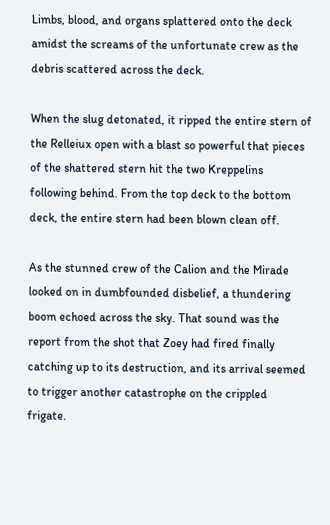Limbs, blood, and organs splattered onto the deck amidst the screams of the unfortunate crew as the debris scattered across the deck.

When the slug detonated, it ripped the entire stern of the Relleiux open with a blast so powerful that pieces of the shattered stern hit the two Kreppelins following behind. From the top deck to the bottom deck, the entire stern had been blown clean off.

As the stunned crew of the Calion and the Mirade looked on in dumbfounded disbelief, a thundering boom echoed across the sky. That sound was the report from the shot that Zoey had fired finally catching up to its destruction, and its arrival seemed to trigger another catastrophe on the crippled frigate.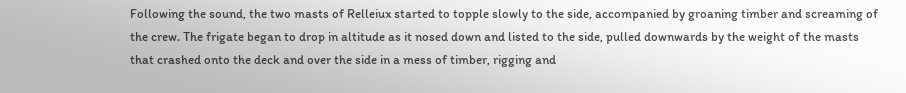Following the sound, the two masts of Relleiux started to topple slowly to the side, accompanied by groaning timber and screaming of the crew. The frigate began to drop in altitude as it nosed down and listed to the side, pulled downwards by the weight of the masts that crashed onto the deck and over the side in a mess of timber, rigging and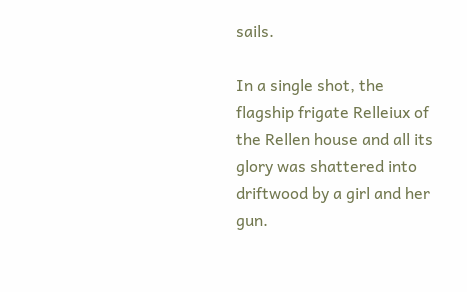sails.

In a single shot, the flagship frigate Relleiux of the Rellen house and all its glory was shattered into driftwood by a girl and her gun.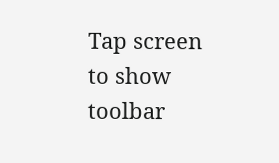Tap screen to show toolbar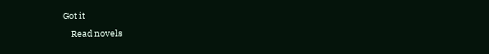Got it
    Read novels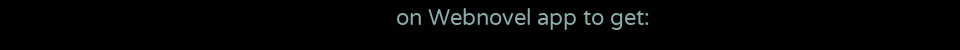on Webnovel app to get: